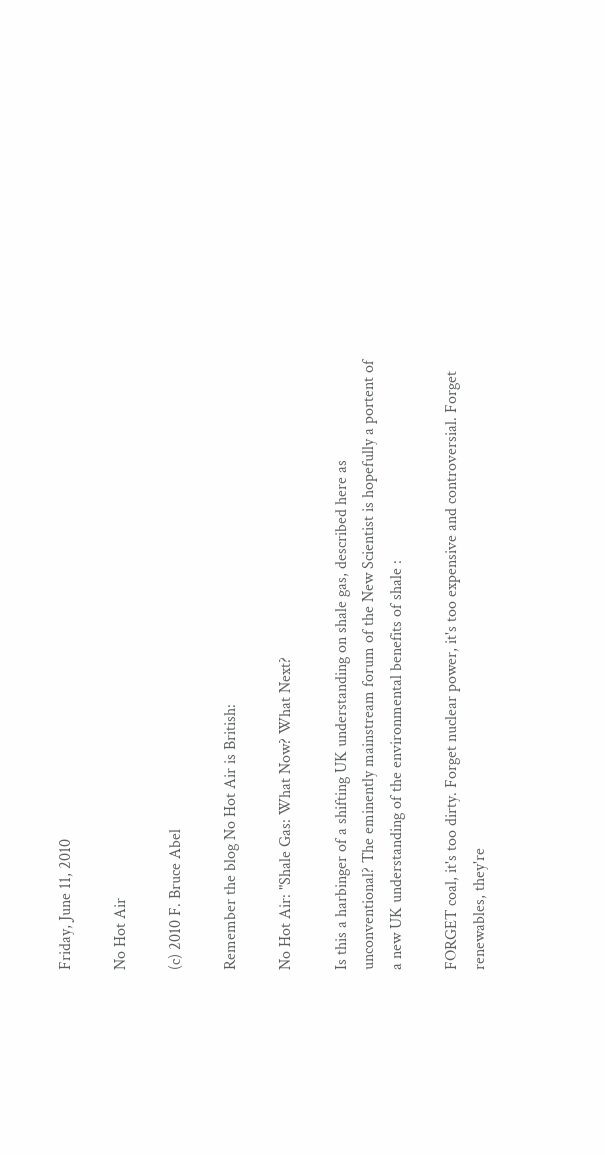Friday, June 11, 2010

No Hot Air

(c) 2010 F. Bruce Abel

Remember the blog No Hot Air is British:

No Hot Air: "Shale Gas: What Now? What Next?

Is this a harbinger of a shifting UK understanding on shale gas, described here as unconventional? The eminently mainstream forum of the New Scientist is hopefully a portent of a new UK understanding of the environmental benefits of shale :

FORGET coal, it's too dirty. Forget nuclear power, it's too expensive and controversial. Forget renewables, they're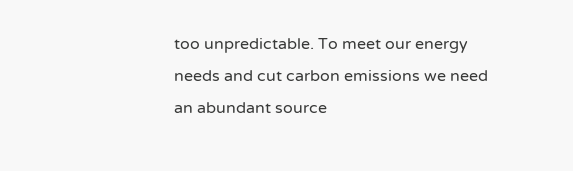too unpredictable. To meet our energy needs and cut carbon emissions we need an abundant source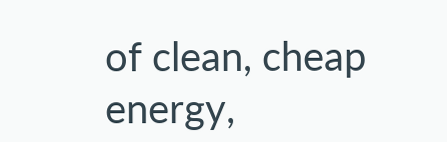of clean, cheap energy,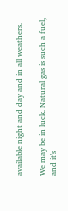available night and day and in all weathers.

We may be in luck. Natural gas is such a fuel, and it's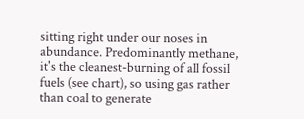sitting right under our noses in abundance. Predominantly methane, it's the cleanest-burning of all fossil fuels (see chart), so using gas rather than coal to generate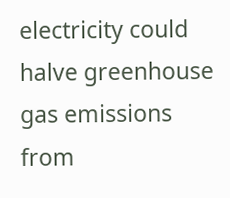electricity could halve greenhouse gas emissions from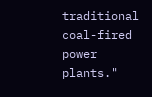traditional coal-fired power plants."